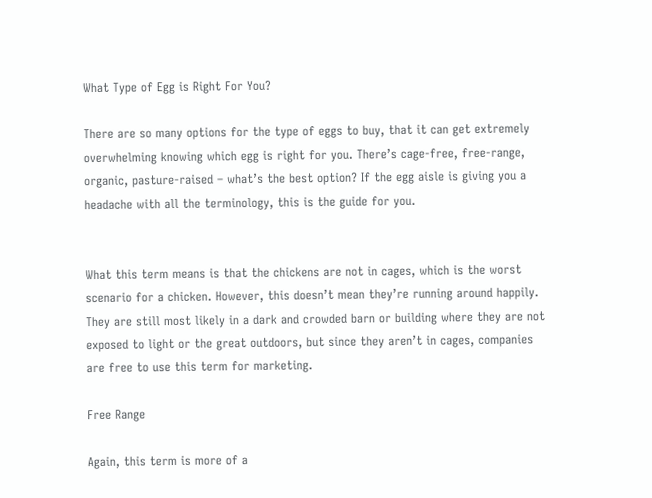What Type of Egg is Right For You?

There are so many options for the type of eggs to buy, that it can get extremely overwhelming knowing which egg is right for you. There’s cage-free, free-range, organic, pasture-raised – what’s the best option? If the egg aisle is giving you a headache with all the terminology, this is the guide for you.


What this term means is that the chickens are not in cages, which is the worst scenario for a chicken. However, this doesn’t mean they’re running around happily. They are still most likely in a dark and crowded barn or building where they are not exposed to light or the great outdoors, but since they aren’t in cages, companies are free to use this term for marketing.

Free Range

Again, this term is more of a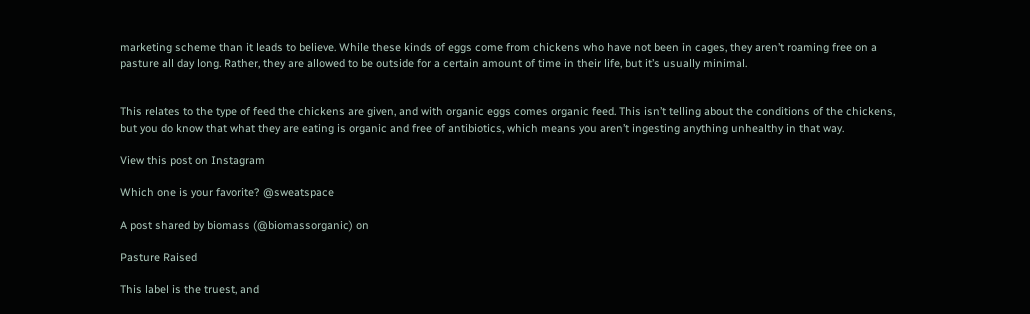marketing scheme than it leads to believe. While these kinds of eggs come from chickens who have not been in cages, they aren’t roaming free on a pasture all day long. Rather, they are allowed to be outside for a certain amount of time in their life, but it’s usually minimal.


This relates to the type of feed the chickens are given, and with organic eggs comes organic feed. This isn’t telling about the conditions of the chickens, but you do know that what they are eating is organic and free of antibiotics, which means you aren’t ingesting anything unhealthy in that way.

View this post on Instagram

Which one is your favorite? @sweatspace

A post shared by biomass (@biomassorganic) on

Pasture Raised

This label is the truest, and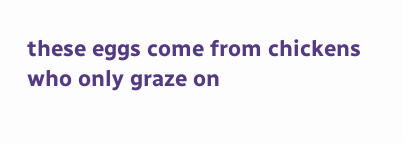these eggs come from chickens who only graze on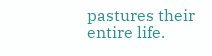pastures their entire life.